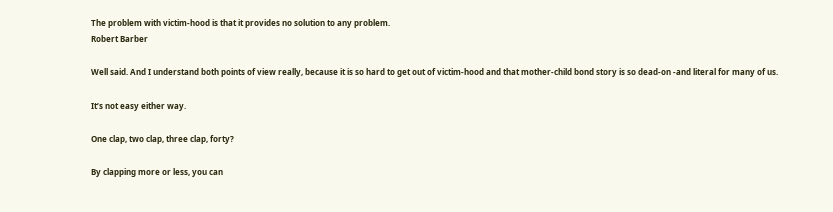The problem with victim-hood is that it provides no solution to any problem.
Robert Barber

Well said. And I understand both points of view really, because it is so hard to get out of victim-hood and that mother-child bond story is so dead-on -and literal for many of us.

It’s not easy either way.

One clap, two clap, three clap, forty?

By clapping more or less, you can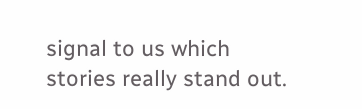signal to us which stories really stand out.